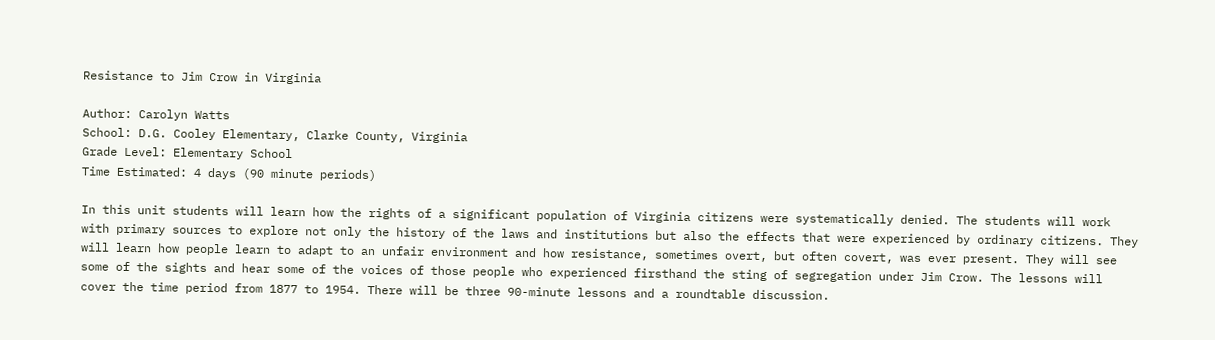Resistance to Jim Crow in Virginia

Author: Carolyn Watts
School: D.G. Cooley Elementary, Clarke County, Virginia
Grade Level: Elementary School
Time Estimated: 4 days (90 minute periods)

In this unit students will learn how the rights of a significant population of Virginia citizens were systematically denied. The students will work with primary sources to explore not only the history of the laws and institutions but also the effects that were experienced by ordinary citizens. They will learn how people learn to adapt to an unfair environment and how resistance, sometimes overt, but often covert, was ever present. They will see some of the sights and hear some of the voices of those people who experienced firsthand the sting of segregation under Jim Crow. The lessons will cover the time period from 1877 to 1954. There will be three 90-minute lessons and a roundtable discussion.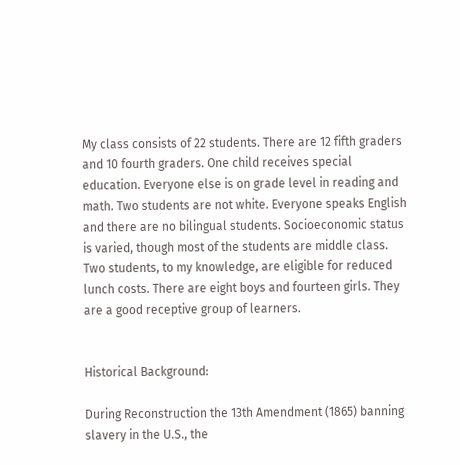My class consists of 22 students. There are 12 fifth graders and 10 fourth graders. One child receives special education. Everyone else is on grade level in reading and math. Two students are not white. Everyone speaks English and there are no bilingual students. Socioeconomic status is varied, though most of the students are middle class. Two students, to my knowledge, are eligible for reduced lunch costs. There are eight boys and fourteen girls. They are a good receptive group of learners.


Historical Background:

During Reconstruction the 13th Amendment (1865) banning slavery in the U.S., the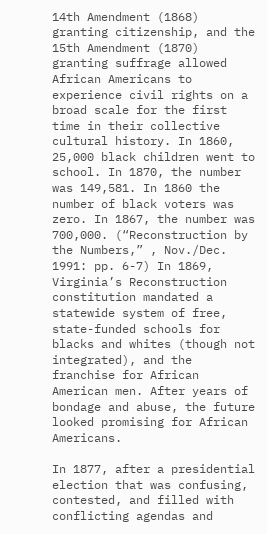14th Amendment (1868) granting citizenship, and the 15th Amendment (1870) granting suffrage allowed African Americans to experience civil rights on a broad scale for the first time in their collective cultural history. In 1860, 25,000 black children went to school. In 1870, the number was 149,581. In 1860 the number of black voters was zero. In 1867, the number was 700,000. (“Reconstruction by the Numbers,” , Nov./Dec. 1991: pp. 6-7) In 1869, Virginia’s Reconstruction constitution mandated a statewide system of free, state-funded schools for blacks and whites (though not integrated), and the franchise for African American men. After years of bondage and abuse, the future looked promising for African Americans.

In 1877, after a presidential election that was confusing, contested, and filled with conflicting agendas and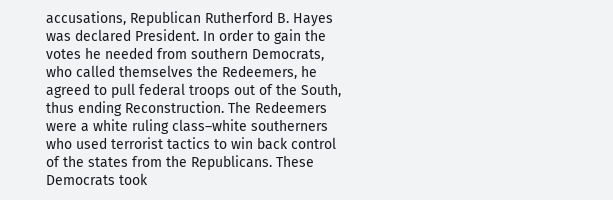accusations, Republican Rutherford B. Hayes was declared President. In order to gain the votes he needed from southern Democrats, who called themselves the Redeemers, he agreed to pull federal troops out of the South, thus ending Reconstruction. The Redeemers were a white ruling class–white southerners who used terrorist tactics to win back control of the states from the Republicans. These Democrats took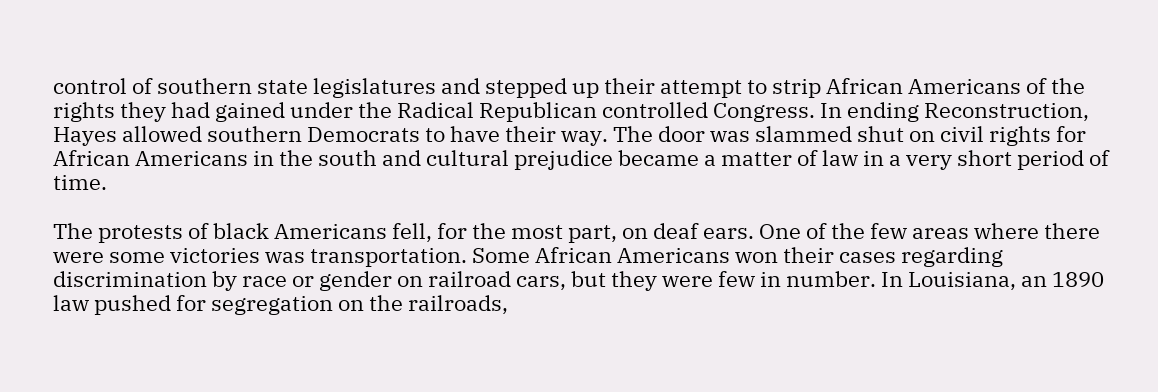control of southern state legislatures and stepped up their attempt to strip African Americans of the rights they had gained under the Radical Republican controlled Congress. In ending Reconstruction, Hayes allowed southern Democrats to have their way. The door was slammed shut on civil rights for African Americans in the south and cultural prejudice became a matter of law in a very short period of time.

The protests of black Americans fell, for the most part, on deaf ears. One of the few areas where there were some victories was transportation. Some African Americans won their cases regarding discrimination by race or gender on railroad cars, but they were few in number. In Louisiana, an 1890 law pushed for segregation on the railroads,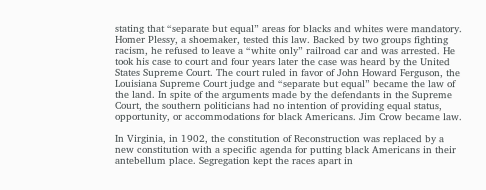stating that “separate but equal” areas for blacks and whites were mandatory. Homer Plessy, a shoemaker, tested this law. Backed by two groups fighting racism, he refused to leave a “white only” railroad car and was arrested. He took his case to court and four years later the case was heard by the United States Supreme Court. The court ruled in favor of John Howard Ferguson, the Louisiana Supreme Court judge and “separate but equal” became the law of the land. In spite of the arguments made by the defendants in the Supreme Court, the southern politicians had no intention of providing equal status, opportunity, or accommodations for black Americans. Jim Crow became law.

In Virginia, in 1902, the constitution of Reconstruction was replaced by a new constitution with a specific agenda for putting black Americans in their antebellum place. Segregation kept the races apart in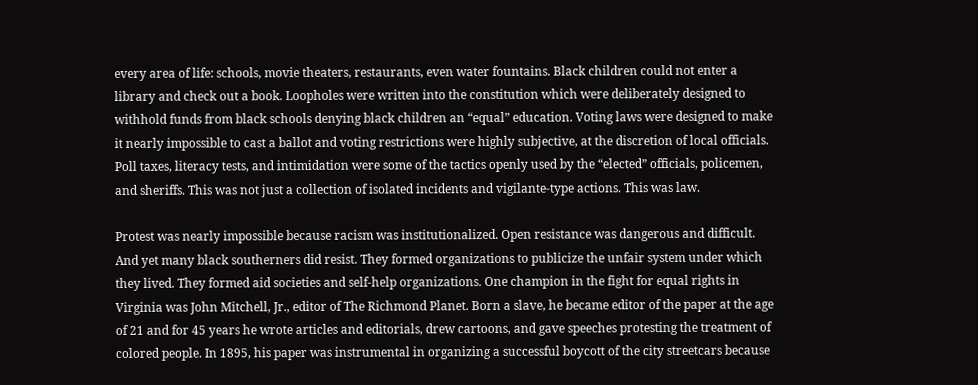every area of life: schools, movie theaters, restaurants, even water fountains. Black children could not enter a library and check out a book. Loopholes were written into the constitution which were deliberately designed to withhold funds from black schools denying black children an “equal” education. Voting laws were designed to make it nearly impossible to cast a ballot and voting restrictions were highly subjective, at the discretion of local officials. Poll taxes, literacy tests, and intimidation were some of the tactics openly used by the “elected” officials, policemen, and sheriffs. This was not just a collection of isolated incidents and vigilante-type actions. This was law.

Protest was nearly impossible because racism was institutionalized. Open resistance was dangerous and difficult. And yet many black southerners did resist. They formed organizations to publicize the unfair system under which they lived. They formed aid societies and self-help organizations. One champion in the fight for equal rights in Virginia was John Mitchell, Jr., editor of The Richmond Planet. Born a slave, he became editor of the paper at the age of 21 and for 45 years he wrote articles and editorials, drew cartoons, and gave speeches protesting the treatment of colored people. In 1895, his paper was instrumental in organizing a successful boycott of the city streetcars because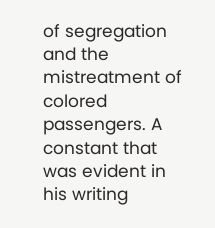of segregation and the mistreatment of colored passengers. A constant that was evident in his writing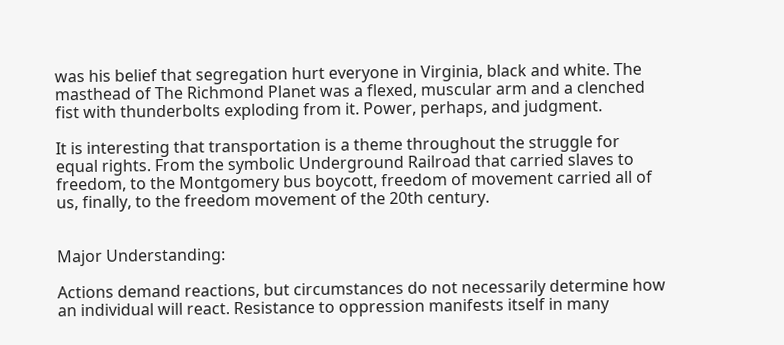was his belief that segregation hurt everyone in Virginia, black and white. The masthead of The Richmond Planet was a flexed, muscular arm and a clenched fist with thunderbolts exploding from it. Power, perhaps, and judgment.

It is interesting that transportation is a theme throughout the struggle for equal rights. From the symbolic Underground Railroad that carried slaves to freedom, to the Montgomery bus boycott, freedom of movement carried all of us, finally, to the freedom movement of the 20th century.


Major Understanding:

Actions demand reactions, but circumstances do not necessarily determine how an individual will react. Resistance to oppression manifests itself in many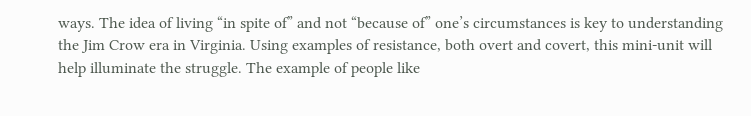ways. The idea of living “in spite of” and not “because of” one’s circumstances is key to understanding the Jim Crow era in Virginia. Using examples of resistance, both overt and covert, this mini-unit will help illuminate the struggle. The example of people like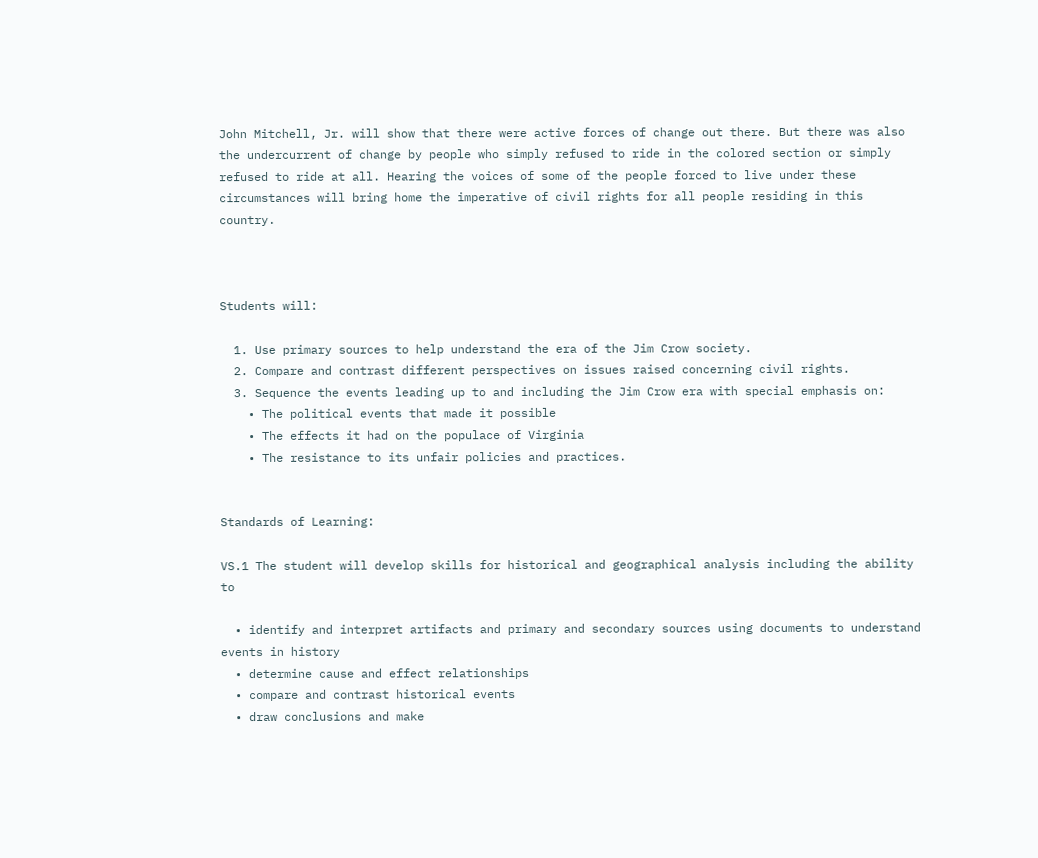John Mitchell, Jr. will show that there were active forces of change out there. But there was also the undercurrent of change by people who simply refused to ride in the colored section or simply refused to ride at all. Hearing the voices of some of the people forced to live under these circumstances will bring home the imperative of civil rights for all people residing in this country.



Students will:

  1. Use primary sources to help understand the era of the Jim Crow society.
  2. Compare and contrast different perspectives on issues raised concerning civil rights.
  3. Sequence the events leading up to and including the Jim Crow era with special emphasis on:
    • The political events that made it possible
    • The effects it had on the populace of Virginia
    • The resistance to its unfair policies and practices.


Standards of Learning:

VS.1 The student will develop skills for historical and geographical analysis including the ability to

  • identify and interpret artifacts and primary and secondary sources using documents to understand events in history
  • determine cause and effect relationships
  • compare and contrast historical events
  • draw conclusions and make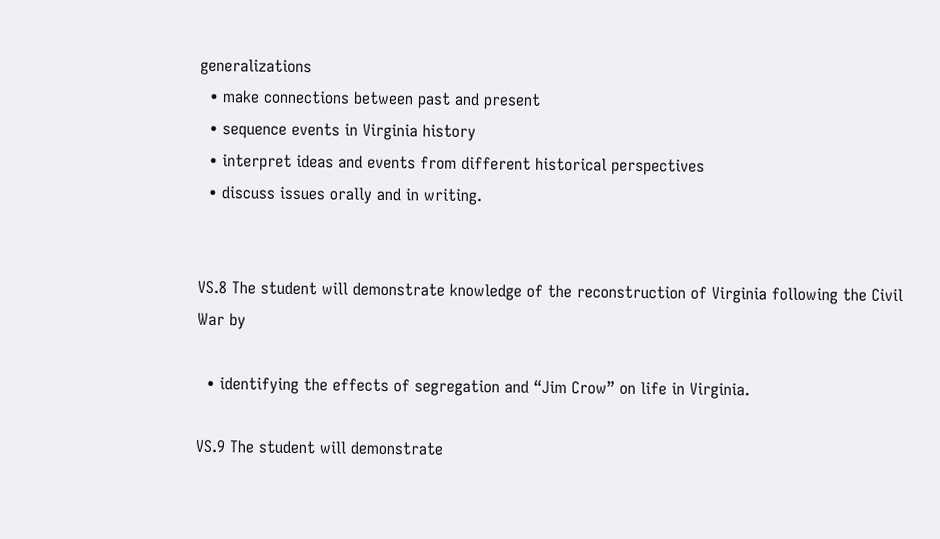generalizations
  • make connections between past and present
  • sequence events in Virginia history
  • interpret ideas and events from different historical perspectives
  • discuss issues orally and in writing.


VS.8 The student will demonstrate knowledge of the reconstruction of Virginia following the Civil War by

  • identifying the effects of segregation and “Jim Crow” on life in Virginia.

VS.9 The student will demonstrate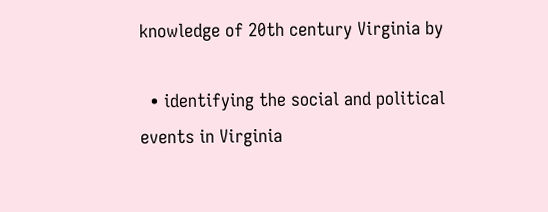knowledge of 20th century Virginia by

  • identifying the social and political events in Virginia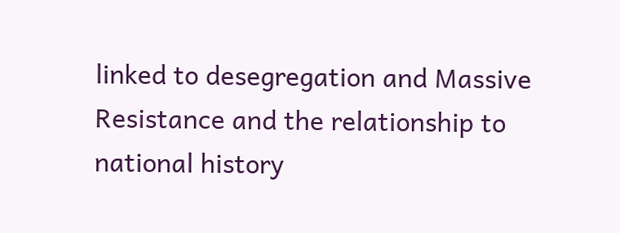linked to desegregation and Massive Resistance and the relationship to national history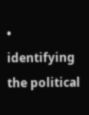• identifying the political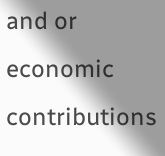and or economic contributions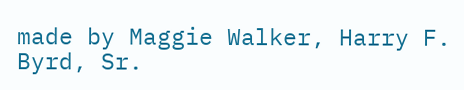made by Maggie Walker, Harry F. Byrd, Sr.